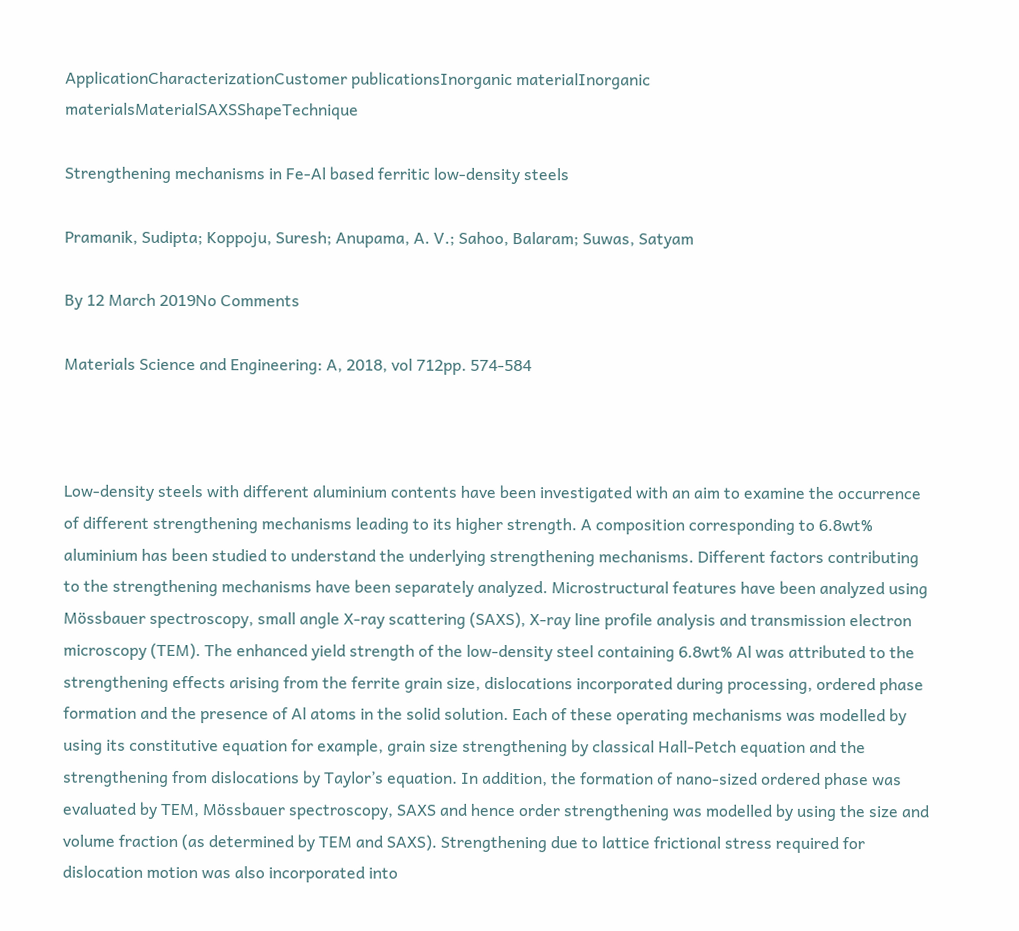ApplicationCharacterizationCustomer publicationsInorganic materialInorganic materialsMaterialSAXSShapeTechnique

Strengthening mechanisms in Fe-Al based ferritic low-density steels

Pramanik, Sudipta; Koppoju, Suresh; Anupama, A. V.; Sahoo, Balaram; Suwas, Satyam

By 12 March 2019No Comments

Materials Science and Engineering: A, 2018, vol 712pp. 574-584



Low-density steels with different aluminium contents have been investigated with an aim to examine the occurrence of different strengthening mechanisms leading to its higher strength. A composition corresponding to 6.8wt% aluminium has been studied to understand the underlying strengthening mechanisms. Different factors contributing to the strengthening mechanisms have been separately analyzed. Microstructural features have been analyzed using Mössbauer spectroscopy, small angle X-ray scattering (SAXS), X-ray line profile analysis and transmission electron microscopy (TEM). The enhanced yield strength of the low-density steel containing 6.8wt% Al was attributed to the strengthening effects arising from the ferrite grain size, dislocations incorporated during processing, ordered phase formation and the presence of Al atoms in the solid solution. Each of these operating mechanisms was modelled by using its constitutive equation for example, grain size strengthening by classical Hall-Petch equation and the strengthening from dislocations by Taylor’s equation. In addition, the formation of nano-sized ordered phase was evaluated by TEM, Mössbauer spectroscopy, SAXS and hence order strengthening was modelled by using the size and volume fraction (as determined by TEM and SAXS). Strengthening due to lattice frictional stress required for dislocation motion was also incorporated into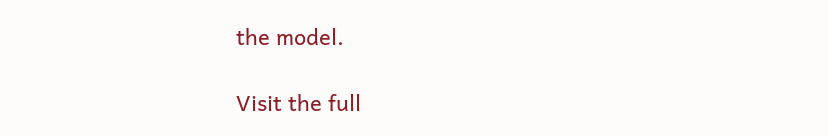the model.

Visit the full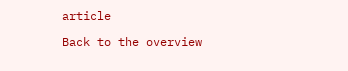article

Back to the overview